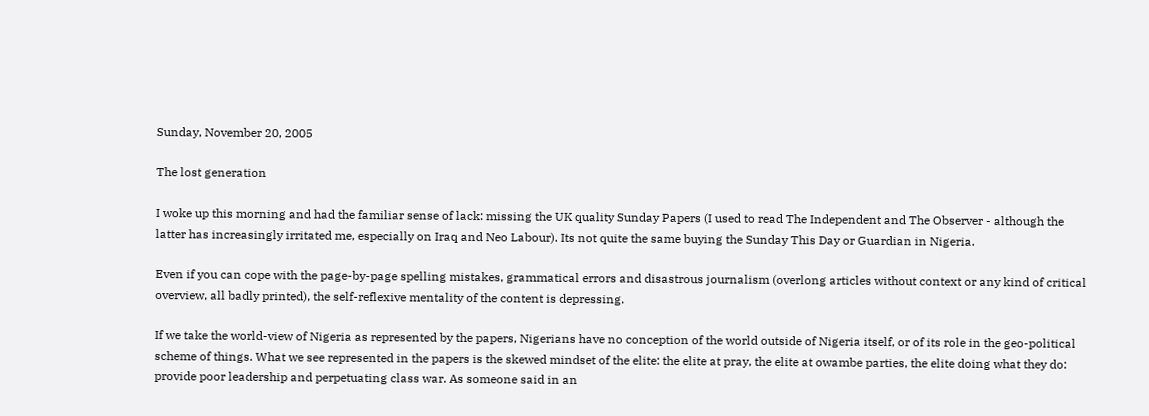Sunday, November 20, 2005

The lost generation

I woke up this morning and had the familiar sense of lack: missing the UK quality Sunday Papers (I used to read The Independent and The Observer - although the latter has increasingly irritated me, especially on Iraq and Neo Labour). Its not quite the same buying the Sunday This Day or Guardian in Nigeria.

Even if you can cope with the page-by-page spelling mistakes, grammatical errors and disastrous journalism (overlong articles without context or any kind of critical overview, all badly printed), the self-reflexive mentality of the content is depressing.

If we take the world-view of Nigeria as represented by the papers, Nigerians have no conception of the world outside of Nigeria itself, or of its role in the geo-political scheme of things. What we see represented in the papers is the skewed mindset of the elite: the elite at pray, the elite at owambe parties, the elite doing what they do: provide poor leadership and perpetuating class war. As someone said in an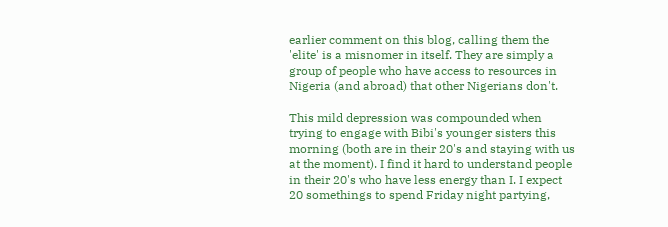earlier comment on this blog, calling them the 'elite' is a misnomer in itself. They are simply a group of people who have access to resources in Nigeria (and abroad) that other Nigerians don't.

This mild depression was compounded when trying to engage with Bibi's younger sisters this morning (both are in their 20's and staying with us at the moment). I find it hard to understand people in their 20's who have less energy than I. I expect 20 somethings to spend Friday night partying,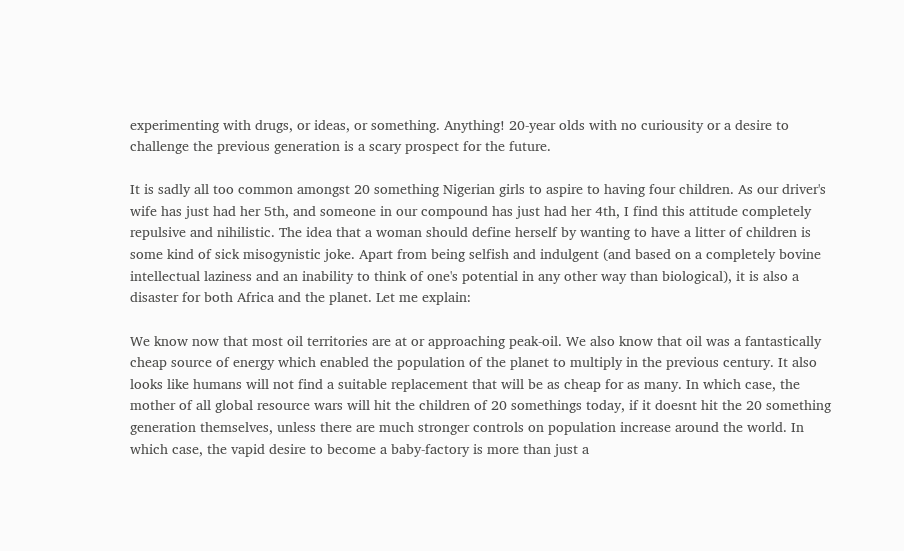experimenting with drugs, or ideas, or something. Anything! 20-year olds with no curiousity or a desire to challenge the previous generation is a scary prospect for the future.

It is sadly all too common amongst 20 something Nigerian girls to aspire to having four children. As our driver's wife has just had her 5th, and someone in our compound has just had her 4th, I find this attitude completely repulsive and nihilistic. The idea that a woman should define herself by wanting to have a litter of children is some kind of sick misogynistic joke. Apart from being selfish and indulgent (and based on a completely bovine intellectual laziness and an inability to think of one's potential in any other way than biological), it is also a disaster for both Africa and the planet. Let me explain:

We know now that most oil territories are at or approaching peak-oil. We also know that oil was a fantastically cheap source of energy which enabled the population of the planet to multiply in the previous century. It also looks like humans will not find a suitable replacement that will be as cheap for as many. In which case, the mother of all global resource wars will hit the children of 20 somethings today, if it doesnt hit the 20 something generation themselves, unless there are much stronger controls on population increase around the world. In which case, the vapid desire to become a baby-factory is more than just a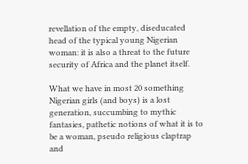revellation of the empty, diseducated head of the typical young Nigerian woman: it is also a threat to the future security of Africa and the planet itself.

What we have in most 20 something Nigerian girls (and boys) is a lost generation, succumbing to mythic fantasies, pathetic notions of what it is to be a woman, pseudo religious claptrap and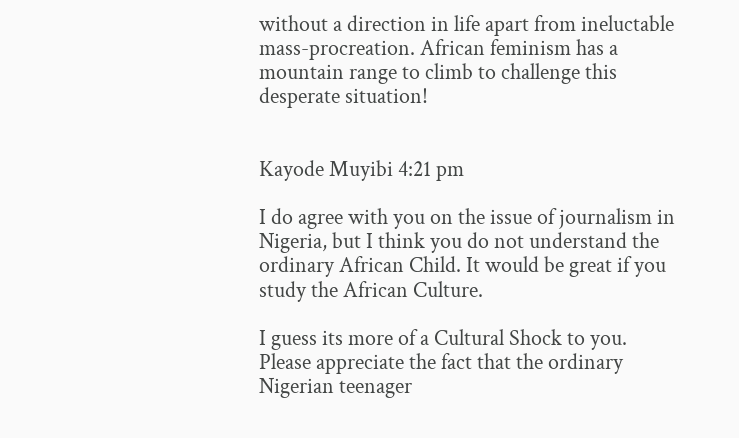without a direction in life apart from ineluctable mass-procreation. African feminism has a mountain range to climb to challenge this desperate situation!


Kayode Muyibi 4:21 pm

I do agree with you on the issue of journalism in Nigeria, but I think you do not understand the ordinary African Child. It would be great if you study the African Culture.

I guess its more of a Cultural Shock to you. Please appreciate the fact that the ordinary Nigerian teenager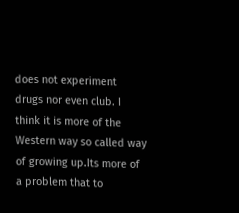does not experiment drugs nor even club. I think it is more of the Western way so called way of growing up.Its more of a problem that to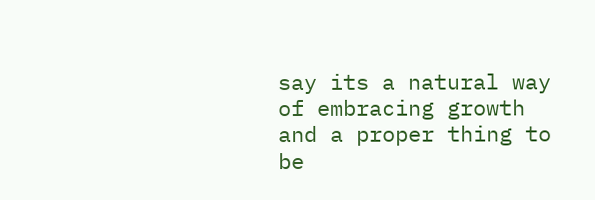say its a natural way of embracing growth and a proper thing to be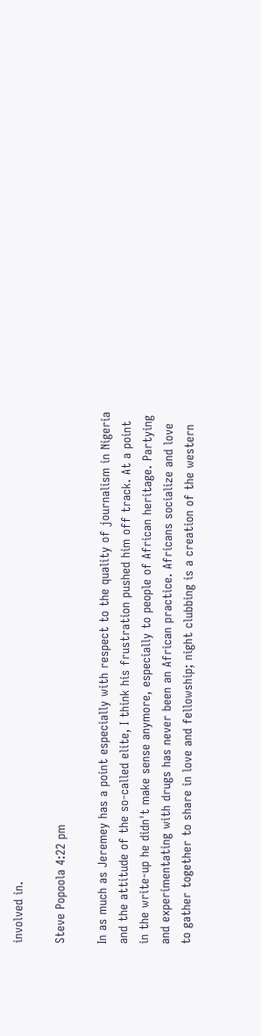involved in.

Steve Popoola 4:22 pm

In as much as Jeremey has a point especially with respect to the quality of journalism in Nigeria and the attitude of the so-called elite, I think his frustration pushed him off track. At a point in the write-up he didn't make sense anymore, especially to people of African heritage. Partying and experimentating with drugs has never been an African practice. Africans socialize and love to gather together to share in love and fellowship; night clubbing is a creation of the western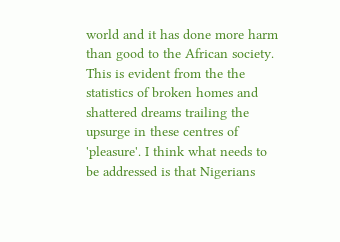world and it has done more harm than good to the African society. This is evident from the the statistics of broken homes and shattered dreams trailing the upsurge in these centres of 'pleasure'. I think what needs to be addressed is that Nigerians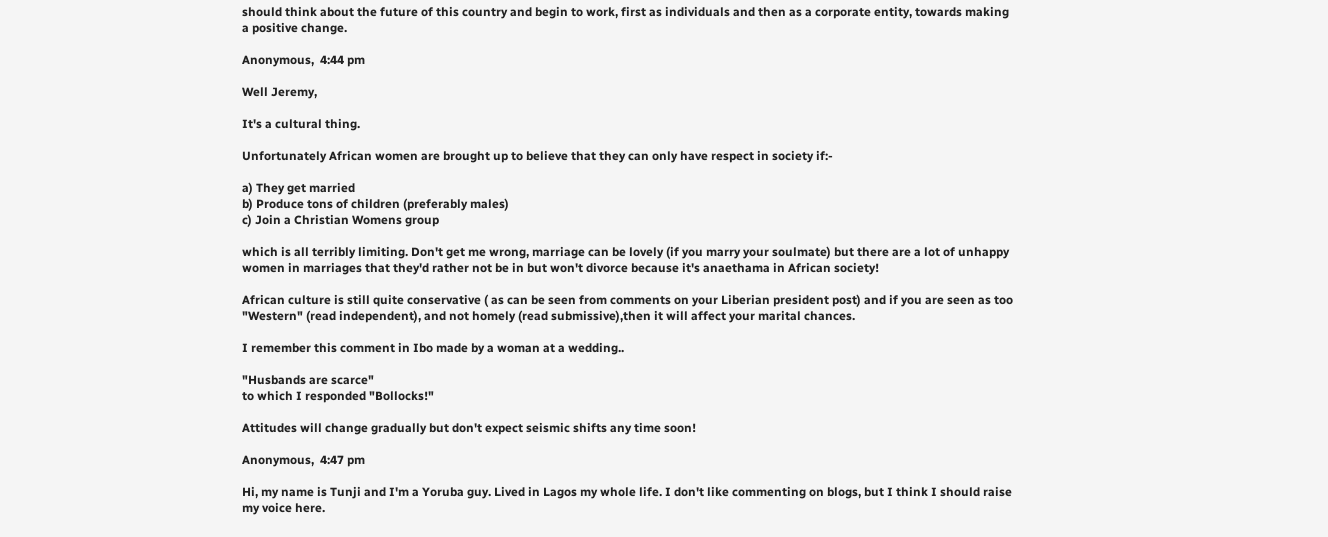should think about the future of this country and begin to work, first as individuals and then as a corporate entity, towards making a positive change.

Anonymous,  4:44 pm

Well Jeremy,

It's a cultural thing.

Unfortunately African women are brought up to believe that they can only have respect in society if:-

a) They get married
b) Produce tons of children (preferably males)
c) Join a Christian Womens group

which is all terribly limiting. Don't get me wrong, marriage can be lovely (if you marry your soulmate) but there are a lot of unhappy women in marriages that they'd rather not be in but won't divorce because it's anaethama in African society!

African culture is still quite conservative ( as can be seen from comments on your Liberian president post) and if you are seen as too "Western" (read independent), and not homely (read submissive),then it will affect your marital chances.

I remember this comment in Ibo made by a woman at a wedding..

"Husbands are scarce"
to which I responded "Bollocks!"

Attitudes will change gradually but don't expect seismic shifts any time soon!

Anonymous,  4:47 pm

Hi, my name is Tunji and I'm a Yoruba guy. Lived in Lagos my whole life. I don't like commenting on blogs, but I think I should raise my voice here.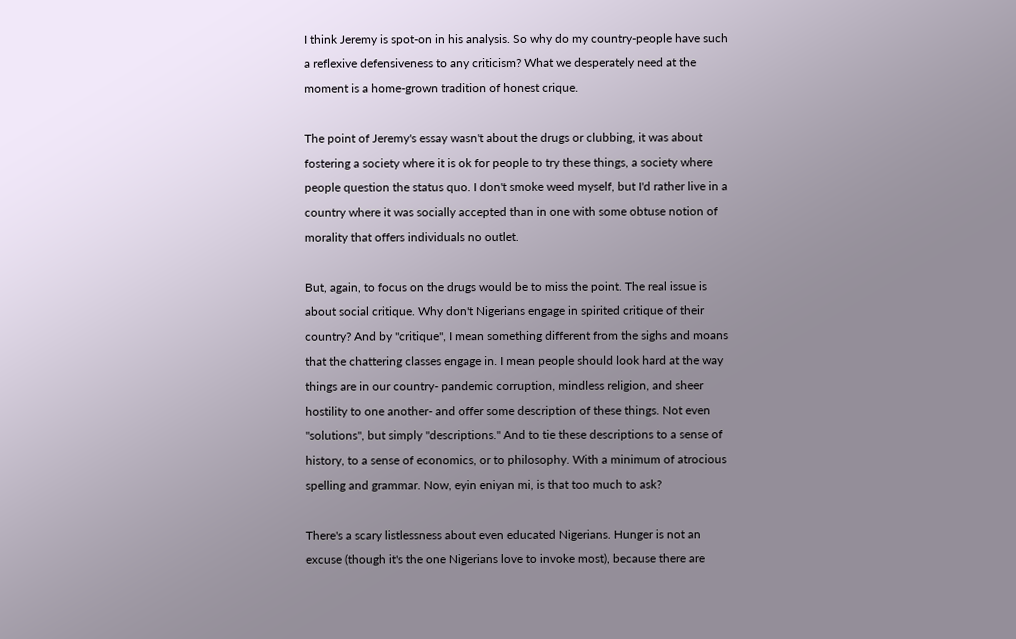I think Jeremy is spot-on in his analysis. So why do my country-people have such a reflexive defensiveness to any criticism? What we desperately need at the moment is a home-grown tradition of honest crique.

The point of Jeremy's essay wasn't about the drugs or clubbing, it was about fostering a society where it is ok for people to try these things, a society where people question the status quo. I don't smoke weed myself, but I'd rather live in a country where it was socially accepted than in one with some obtuse notion of morality that offers individuals no outlet.

But, again, to focus on the drugs would be to miss the point. The real issue is about social critique. Why don't Nigerians engage in spirited critique of their country? And by "critique", I mean something different from the sighs and moans that the chattering classes engage in. I mean people should look hard at the way things are in our country- pandemic corruption, mindless religion, and sheer hostility to one another- and offer some description of these things. Not even "solutions", but simply "descriptions." And to tie these descriptions to a sense of history, to a sense of economics, or to philosophy. With a minimum of atrocious spelling and grammar. Now, eyin eniyan mi, is that too much to ask?

There's a scary listlessness about even educated Nigerians. Hunger is not an excuse (though it's the one Nigerians love to invoke most), because there are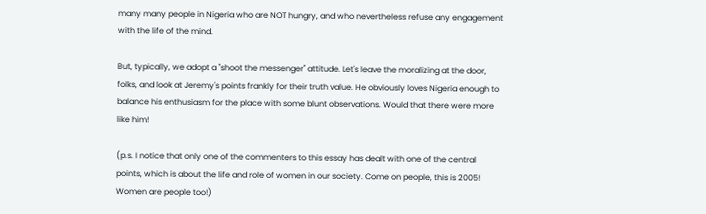many many people in Nigeria who are NOT hungry, and who nevertheless refuse any engagement with the life of the mind.

But, typically, we adopt a "shoot the messenger" attitude. Let's leave the moralizing at the door, folks, and look at Jeremy's points frankly for their truth value. He obviously loves Nigeria enough to balance his enthusiasm for the place with some blunt observations. Would that there were more like him!

(p.s. I notice that only one of the commenters to this essay has dealt with one of the central points, which is about the life and role of women in our society. Come on people, this is 2005! Women are people too!)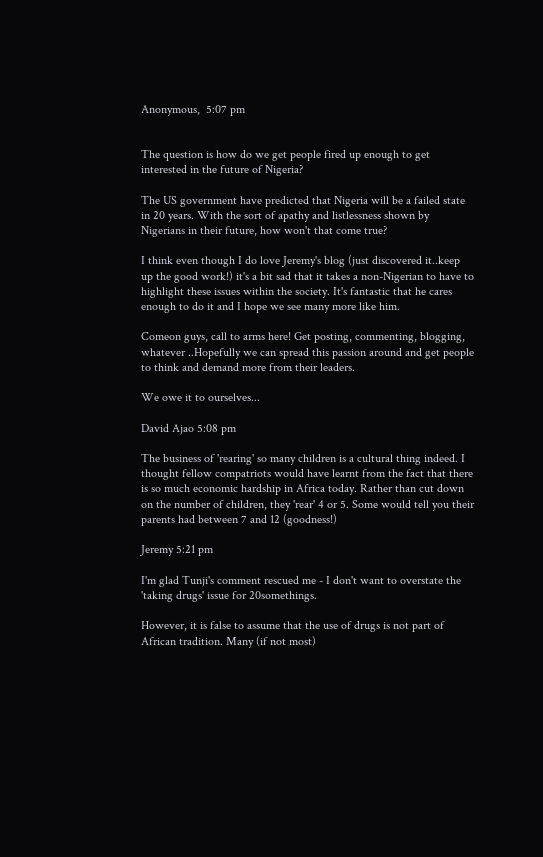Anonymous,  5:07 pm


The question is how do we get people fired up enough to get interested in the future of Nigeria?

The US government have predicted that Nigeria will be a failed state in 20 years. With the sort of apathy and listlessness shown by Nigerians in their future, how won't that come true?

I think even though I do love Jeremy's blog (just discovered it..keep up the good work!) it's a bit sad that it takes a non-Nigerian to have to highlight these issues within the society. It's fantastic that he cares enough to do it and I hope we see many more like him.

Comeon guys, call to arms here! Get posting, commenting, blogging, whatever ..Hopefully we can spread this passion around and get people to think and demand more from their leaders.

We owe it to ourselves...

David Ajao 5:08 pm

The business of 'rearing' so many children is a cultural thing indeed. I thought fellow compatriots would have learnt from the fact that there is so much economic hardship in Africa today. Rather than cut down on the number of children, they 'rear' 4 or 5. Some would tell you their parents had between 7 and 12 (goodness!)

Jeremy 5:21 pm

I'm glad Tunji's comment rescued me - I don't want to overstate the 'taking drugs' issue for 20somethings.

However, it is false to assume that the use of drugs is not part of African tradition. Many (if not most)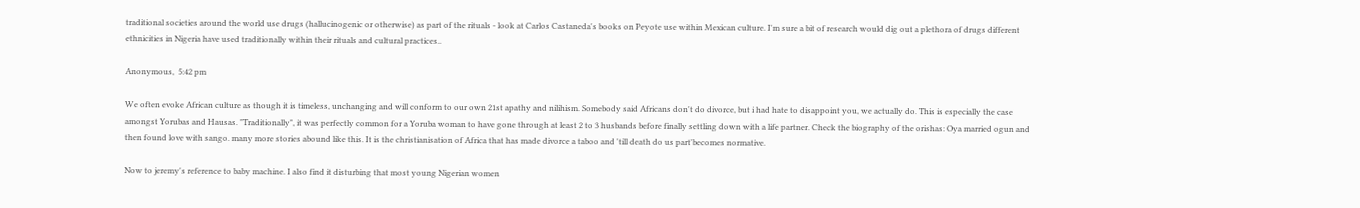traditional societies around the world use drugs (hallucinogenic or otherwise) as part of the rituals - look at Carlos Castaneda's books on Peyote use within Mexican culture. I'm sure a bit of research would dig out a plethora of drugs different ethnicities in Nigeria have used traditionally within their rituals and cultural practices..

Anonymous,  5:42 pm

We often evoke African culture as though it is timeless, unchanging and will conform to our own 21st apathy and nilihism. Somebody said Africans don't do divorce, but i had hate to disappoint you, we actually do. This is especially the case amongst Yorubas and Hausas. "Traditionally", it was perfectly common for a Yoruba woman to have gone through at least 2 to 3 husbands before finally settling down with a life partner. Check the biography of the orishas: Oya married ogun and then found love with sango. many more stories abound like this. It is the christianisation of Africa that has made divorce a taboo and 'till death do us part'becomes normative.

Now to jeremy's reference to baby machine. I also find it disturbing that most young Nigerian women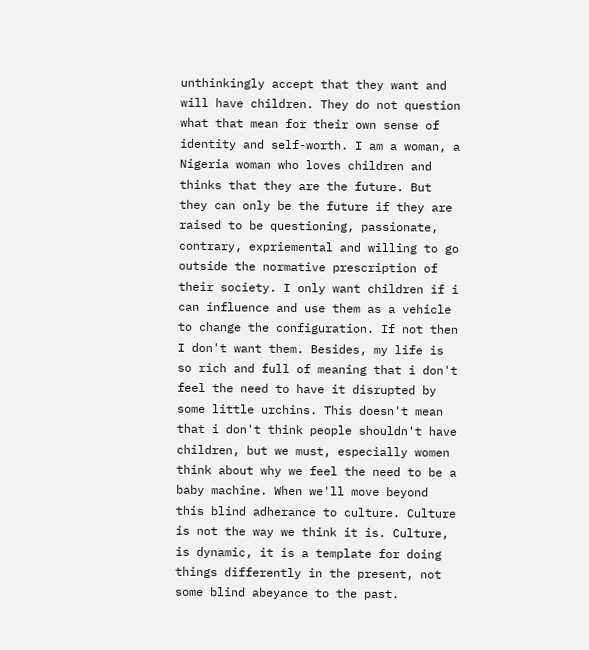unthinkingly accept that they want and will have children. They do not question what that mean for their own sense of identity and self-worth. I am a woman, a Nigeria woman who loves children and thinks that they are the future. But they can only be the future if they are raised to be questioning, passionate, contrary, expriemental and willing to go outside the normative prescription of their society. I only want children if i can influence and use them as a vehicle to change the configuration. If not then I don't want them. Besides, my life is so rich and full of meaning that i don't feel the need to have it disrupted by some little urchins. This doesn't mean that i don't think people shouldn't have children, but we must, especially women think about why we feel the need to be a baby machine. When we'll move beyond this blind adherance to culture. Culture is not the way we think it is. Culture, is dynamic, it is a template for doing things differently in the present, not some blind abeyance to the past.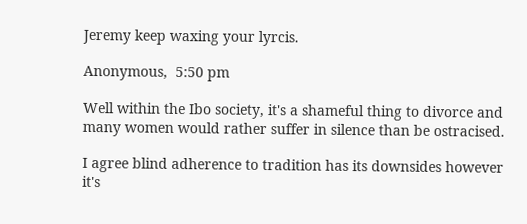Jeremy keep waxing your lyrcis.

Anonymous,  5:50 pm

Well within the Ibo society, it's a shameful thing to divorce and many women would rather suffer in silence than be ostracised.

I agree blind adherence to tradition has its downsides however it's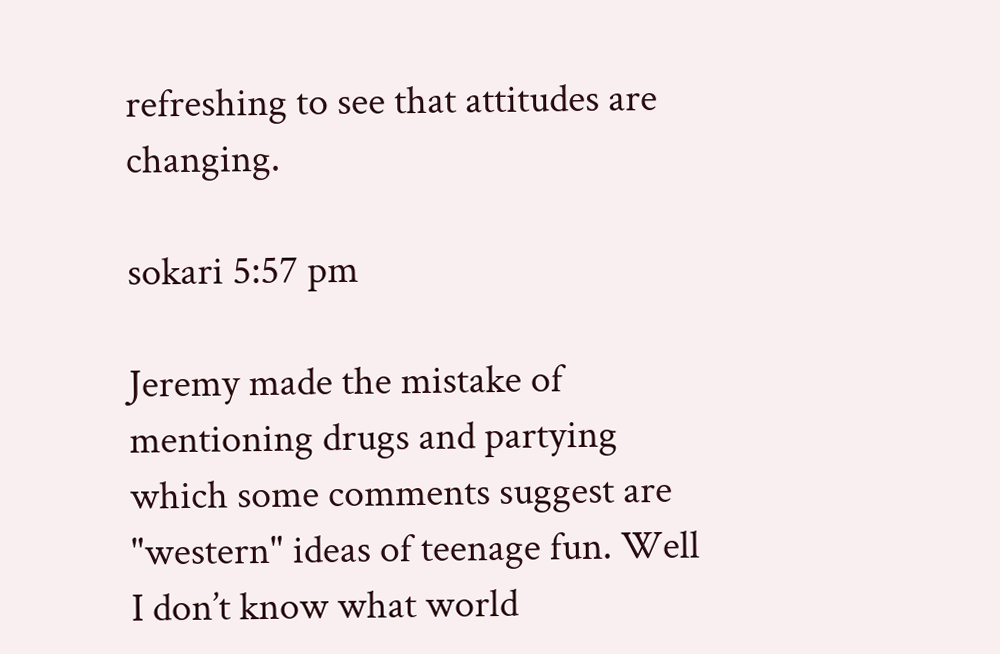refreshing to see that attitudes are changing.

sokari 5:57 pm

Jeremy made the mistake of mentioning drugs and partying which some comments suggest are "western" ideas of teenage fun. Well I don’t know what world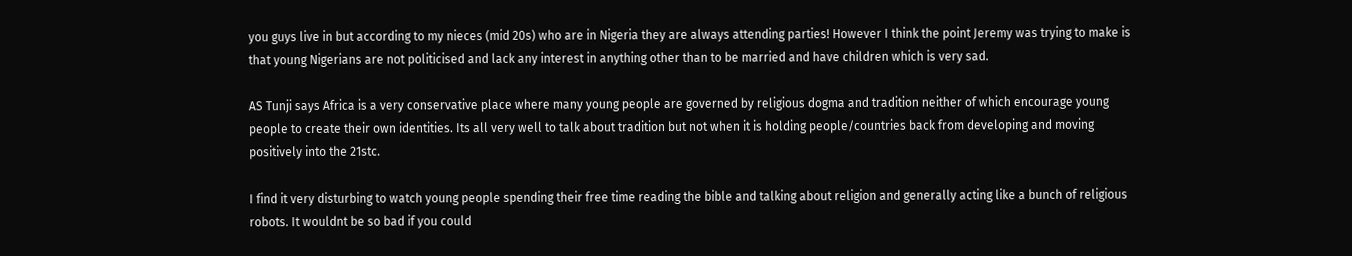you guys live in but according to my nieces (mid 20s) who are in Nigeria they are always attending parties! However I think the point Jeremy was trying to make is that young Nigerians are not politicised and lack any interest in anything other than to be married and have children which is very sad.

AS Tunji says Africa is a very conservative place where many young people are governed by religious dogma and tradition neither of which encourage young people to create their own identities. Its all very well to talk about tradition but not when it is holding people/countries back from developing and moving positively into the 21stc.

I find it very disturbing to watch young people spending their free time reading the bible and talking about religion and generally acting like a bunch of religious robots. It wouldnt be so bad if you could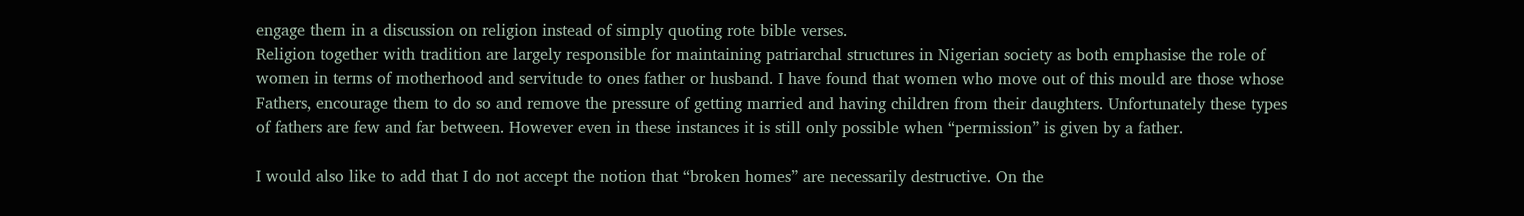engage them in a discussion on religion instead of simply quoting rote bible verses.
Religion together with tradition are largely responsible for maintaining patriarchal structures in Nigerian society as both emphasise the role of women in terms of motherhood and servitude to ones father or husband. I have found that women who move out of this mould are those whose Fathers, encourage them to do so and remove the pressure of getting married and having children from their daughters. Unfortunately these types of fathers are few and far between. However even in these instances it is still only possible when “permission” is given by a father.

I would also like to add that I do not accept the notion that “broken homes” are necessarily destructive. On the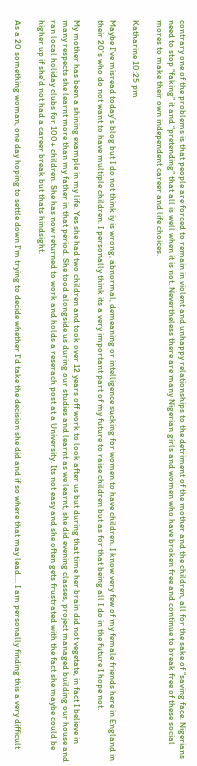contrary one of the problems is that people are forced to remain in violent and unhappy relationships to the detriment of the mother and the children, all for the sake of “saving face. Nigerians need to stop “faking” it and “pretending” that all is well when it is not. Nevertheless there are many Nigerian girls and women who have broken free and continue to break free of these social mores to make their own independent career and life choices.

Katharine 10:25 pm

Maybe I've misread today's blog but I do not think iy is wrong, abnormal, demeaning or intelligence sucking for women to have children. I know very few of my female friends here in England in their 20's who do not want to have multiple children. I personally think its a very important part of my future to raise children but as for that being all I do in the future I hope not.

My mother has been a shining example in my life. Yes she had two children and took over 12 years off work to look after us but during that time her brain did not vegetate, in fact I believe in many respects she learnt more than my father in that period. She tood alongside us during our studies and learnt as we learnt, she did evening classes, project managed building our house and ran local holiday clubs for 100+ children. She has now returned to work and holds a reserach post at a University. Its not easy and she often gets frustrated with the fact she maybe could be higher up if she'd not had a career break but thats hindsight.

As a 20 something woman, one day hoping to settle down I'm trying to decide whether I'd take the decision she did and if so where that may lead.... I am personally finding this a very difficult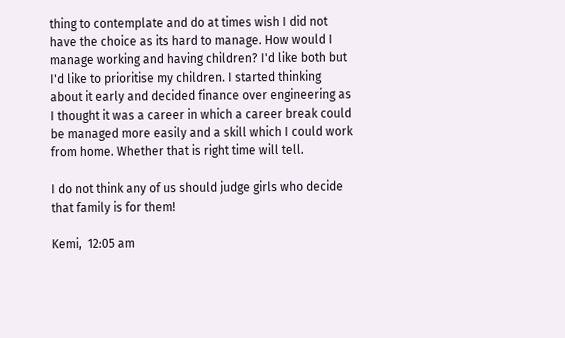thing to contemplate and do at times wish I did not have the choice as its hard to manage. How would I manage working and having children? I'd like both but I'd like to prioritise my children. I started thinking about it early and decided finance over engineering as I thought it was a career in which a career break could be managed more easily and a skill which I could work from home. Whether that is right time will tell.

I do not think any of us should judge girls who decide that family is for them!

Kemi,  12:05 am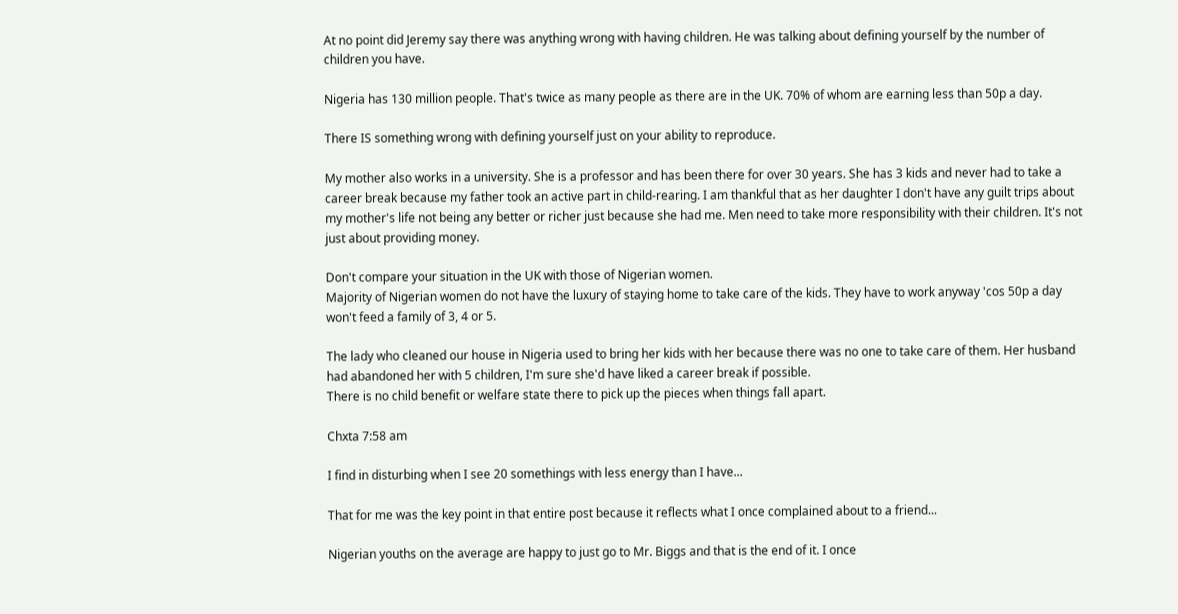At no point did Jeremy say there was anything wrong with having children. He was talking about defining yourself by the number of children you have.

Nigeria has 130 million people. That's twice as many people as there are in the UK. 70% of whom are earning less than 50p a day.

There IS something wrong with defining yourself just on your ability to reproduce.

My mother also works in a university. She is a professor and has been there for over 30 years. She has 3 kids and never had to take a career break because my father took an active part in child-rearing. I am thankful that as her daughter I don't have any guilt trips about my mother's life not being any better or richer just because she had me. Men need to take more responsibility with their children. It's not just about providing money.

Don't compare your situation in the UK with those of Nigerian women.
Majority of Nigerian women do not have the luxury of staying home to take care of the kids. They have to work anyway 'cos 50p a day won't feed a family of 3, 4 or 5.

The lady who cleaned our house in Nigeria used to bring her kids with her because there was no one to take care of them. Her husband had abandoned her with 5 children, I'm sure she'd have liked a career break if possible.
There is no child benefit or welfare state there to pick up the pieces when things fall apart.

Chxta 7:58 am

I find in disturbing when I see 20 somethings with less energy than I have...

That for me was the key point in that entire post because it reflects what I once complained about to a friend...

Nigerian youths on the average are happy to just go to Mr. Biggs and that is the end of it. I once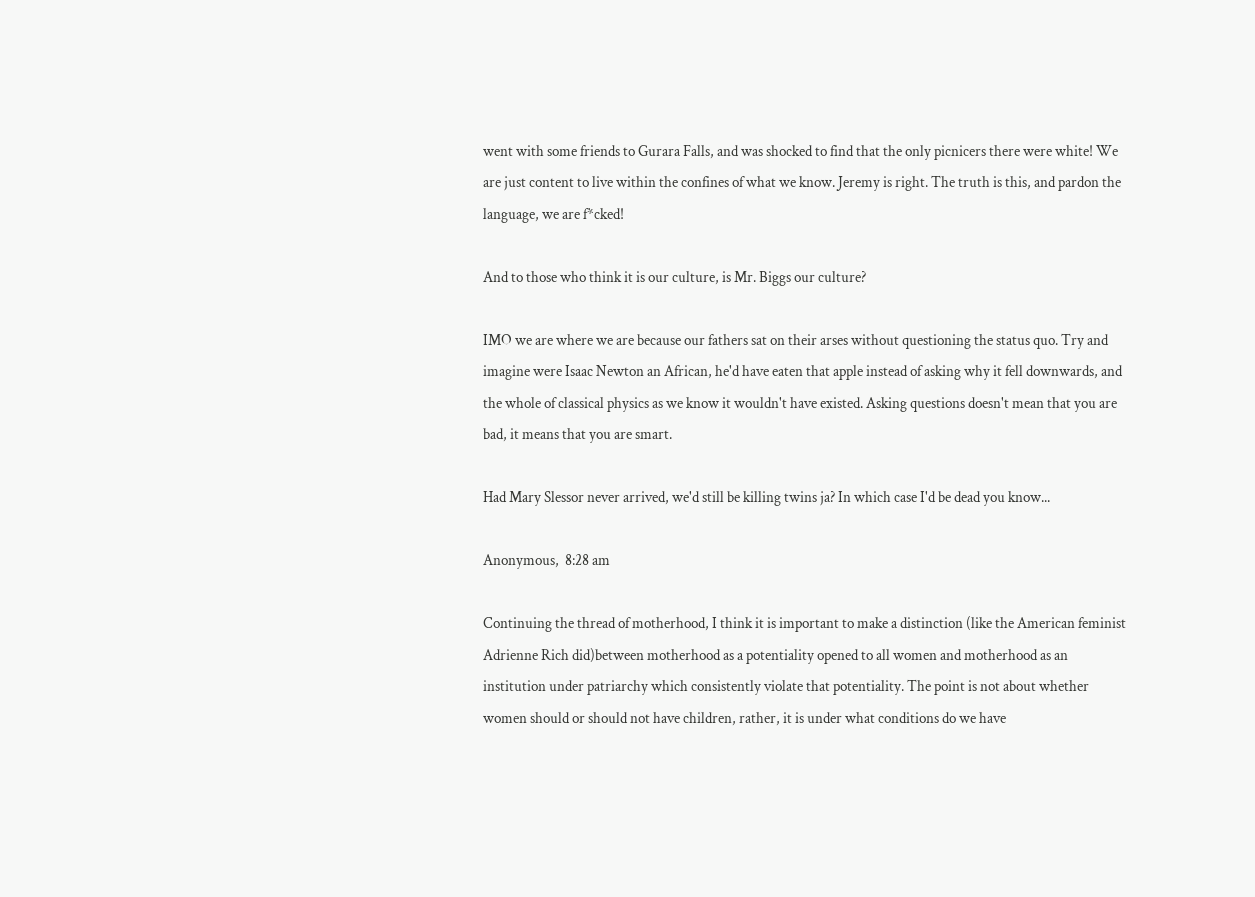went with some friends to Gurara Falls, and was shocked to find that the only picnicers there were white! We are just content to live within the confines of what we know. Jeremy is right. The truth is this, and pardon the language, we are f*cked!

And to those who think it is our culture, is Mr. Biggs our culture?

IMO we are where we are because our fathers sat on their arses without questioning the status quo. Try and imagine were Isaac Newton an African, he'd have eaten that apple instead of asking why it fell downwards, and the whole of classical physics as we know it wouldn't have existed. Asking questions doesn't mean that you are bad, it means that you are smart.

Had Mary Slessor never arrived, we'd still be killing twins ja? In which case I'd be dead you know...

Anonymous,  8:28 am

Continuing the thread of motherhood, I think it is important to make a distinction (like the American feminist Adrienne Rich did)between motherhood as a potentiality opened to all women and motherhood as an institution under patriarchy which consistently violate that potentiality. The point is not about whether women should or should not have children, rather, it is under what conditions do we have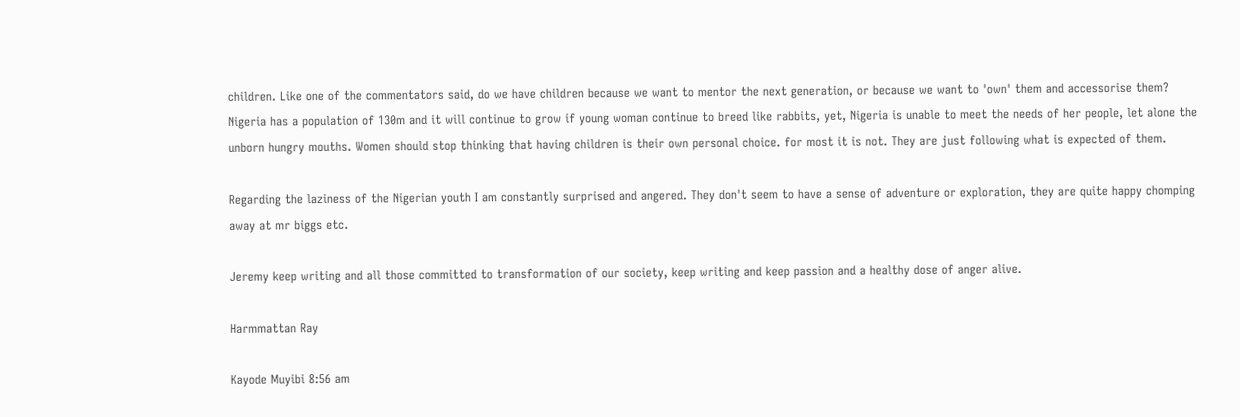children. Like one of the commentators said, do we have children because we want to mentor the next generation, or because we want to 'own' them and accessorise them? Nigeria has a population of 130m and it will continue to grow if young woman continue to breed like rabbits, yet, Nigeria is unable to meet the needs of her people, let alone the unborn hungry mouths. Women should stop thinking that having children is their own personal choice. for most it is not. They are just following what is expected of them.

Regarding the laziness of the Nigerian youth I am constantly surprised and angered. They don't seem to have a sense of adventure or exploration, they are quite happy chomping away at mr biggs etc.

Jeremy keep writing and all those committed to transformation of our society, keep writing and keep passion and a healthy dose of anger alive.

Harmmattan Ray

Kayode Muyibi 8:56 am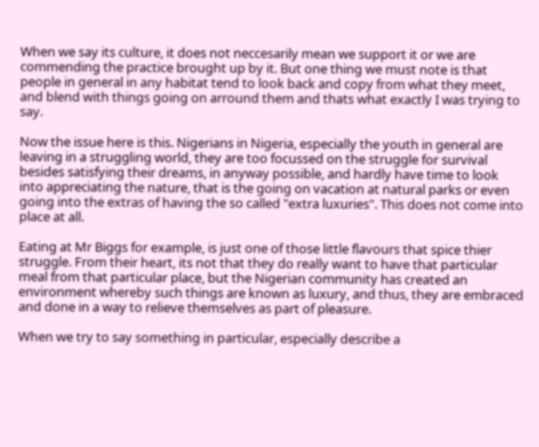When we say its culture, it does not neccesarily mean we support it or we are commending the practice brought up by it. But one thing we must note is that people in general in any habitat tend to look back and copy from what they meet, and blend with things going on arround them and thats what exactly I was trying to say.

Now the issue here is this. Nigerians in Nigeria, especially the youth in general are leaving in a struggling world, they are too focussed on the struggle for survival besides satisfying their dreams, in anyway possible, and hardly have time to look into appreciating the nature, that is the going on vacation at natural parks or even going into the extras of having the so called "extra luxuries". This does not come into place at all.

Eating at Mr Biggs for example, is just one of those little flavours that spice thier struggle. From their heart, its not that they do really want to have that particular meal from that particular place, but the Nigerian community has created an environment whereby such things are known as luxury, and thus, they are embraced and done in a way to relieve themselves as part of pleasure.

When we try to say something in particular, especially describe a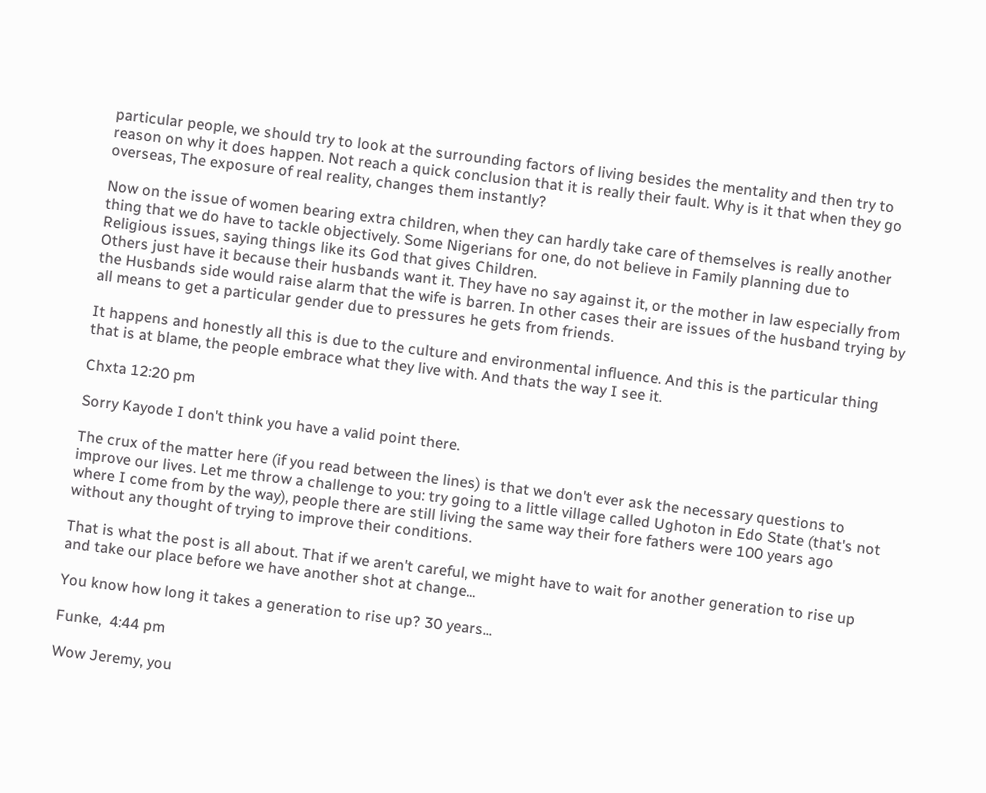particular people, we should try to look at the surrounding factors of living besides the mentality and then try to reason on why it does happen. Not reach a quick conclusion that it is really their fault. Why is it that when they go overseas, The exposure of real reality, changes them instantly?

Now on the issue of women bearing extra children, when they can hardly take care of themselves is really another thing that we do have to tackle objectively. Some Nigerians for one, do not believe in Family planning due to Religious issues, saying things like its God that gives Children.
Others just have it because their husbands want it. They have no say against it, or the mother in law especially from the Husbands side would raise alarm that the wife is barren. In other cases their are issues of the husband trying by all means to get a particular gender due to pressures he gets from friends.

It happens and honestly all this is due to the culture and environmental influence. And this is the particular thing that is at blame, the people embrace what they live with. And thats the way I see it.

Chxta 12:20 pm

Sorry Kayode I don't think you have a valid point there.

The crux of the matter here (if you read between the lines) is that we don't ever ask the necessary questions to improve our lives. Let me throw a challenge to you: try going to a little village called Ughoton in Edo State (that's not where I come from by the way), people there are still living the same way their fore fathers were 100 years ago without any thought of trying to improve their conditions.

That is what the post is all about. That if we aren't careful, we might have to wait for another generation to rise up and take our place before we have another shot at change...

You know how long it takes a generation to rise up? 30 years...

Funke,  4:44 pm

Wow Jeremy, you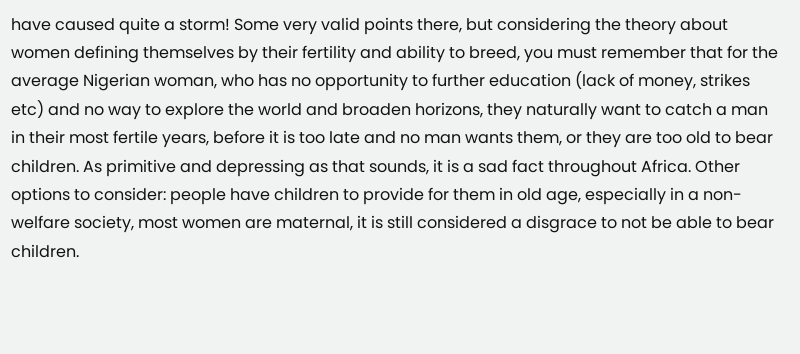have caused quite a storm! Some very valid points there, but considering the theory about women defining themselves by their fertility and ability to breed, you must remember that for the average Nigerian woman, who has no opportunity to further education (lack of money, strikes etc) and no way to explore the world and broaden horizons, they naturally want to catch a man in their most fertile years, before it is too late and no man wants them, or they are too old to bear children. As primitive and depressing as that sounds, it is a sad fact throughout Africa. Other options to consider: people have children to provide for them in old age, especially in a non-welfare society, most women are maternal, it is still considered a disgrace to not be able to bear children.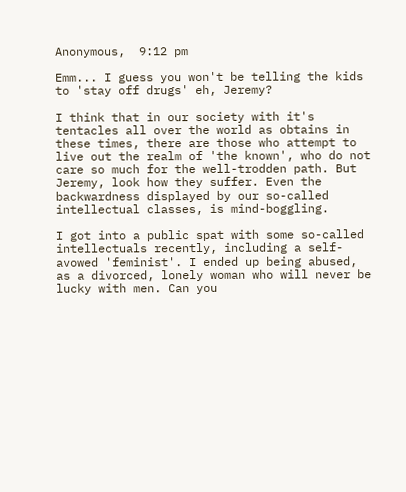Anonymous,  9:12 pm

Emm... I guess you won't be telling the kids to 'stay off drugs' eh, Jeremy?

I think that in our society with it's tentacles all over the world as obtains in these times, there are those who attempt to live out the realm of 'the known', who do not care so much for the well-trodden path. But Jeremy, look how they suffer. Even the backwardness displayed by our so-called intellectual classes, is mind-boggling.

I got into a public spat with some so-called intellectuals recently, including a self-avowed 'feminist'. I ended up being abused, as a divorced, lonely woman who will never be lucky with men. Can you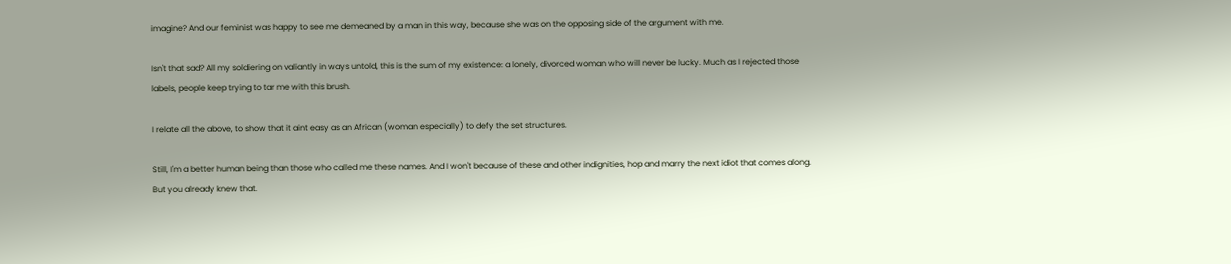imagine? And our feminist was happy to see me demeaned by a man in this way, because she was on the opposing side of the argument with me.

Isn't that sad? All my soldiering on valiantly in ways untold, this is the sum of my existence: a lonely, divorced woman who will never be lucky. Much as I rejected those labels, people keep trying to tar me with this brush.

I relate all the above, to show that it aint easy as an African (woman especially) to defy the set structures.

Still, I'm a better human being than those who called me these names. And I won't because of these and other indignities, hop and marry the next idiot that comes along. But you already knew that.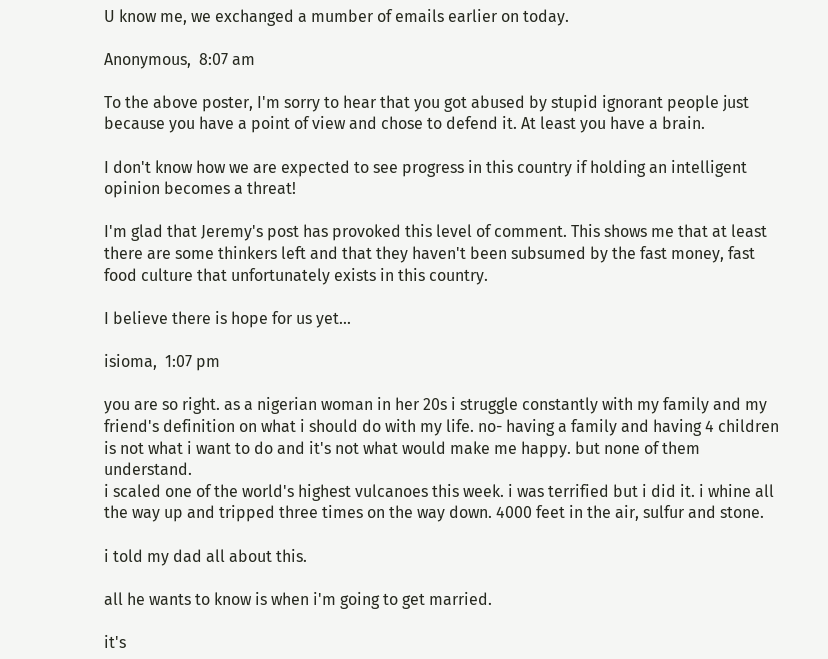U know me, we exchanged a mumber of emails earlier on today.

Anonymous,  8:07 am

To the above poster, I'm sorry to hear that you got abused by stupid ignorant people just because you have a point of view and chose to defend it. At least you have a brain.

I don't know how we are expected to see progress in this country if holding an intelligent opinion becomes a threat!

I'm glad that Jeremy's post has provoked this level of comment. This shows me that at least there are some thinkers left and that they haven't been subsumed by the fast money, fast food culture that unfortunately exists in this country.

I believe there is hope for us yet...

isioma,  1:07 pm

you are so right. as a nigerian woman in her 20s i struggle constantly with my family and my friend's definition on what i should do with my life. no- having a family and having 4 children is not what i want to do and it's not what would make me happy. but none of them understand.
i scaled one of the world's highest vulcanoes this week. i was terrified but i did it. i whine all the way up and tripped three times on the way down. 4000 feet in the air, sulfur and stone.

i told my dad all about this.

all he wants to know is when i'm going to get married.

it's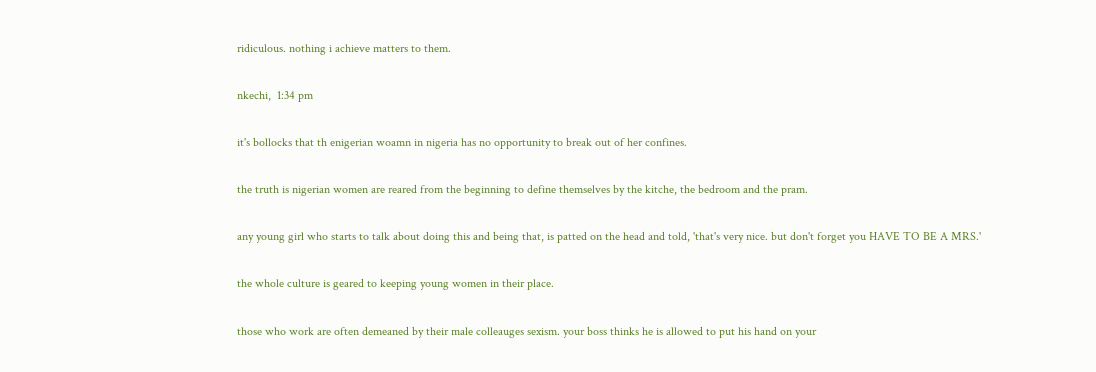ridiculous. nothing i achieve matters to them.

nkechi,  1:34 pm

it's bollocks that th enigerian woamn in nigeria has no opportunity to break out of her confines.

the truth is nigerian women are reared from the beginning to define themselves by the kitche, the bedroom and the pram.

any young girl who starts to talk about doing this and being that, is patted on the head and told, 'that's very nice. but don't forget you HAVE TO BE A MRS.'

the whole culture is geared to keeping young women in their place.

those who work are often demeaned by their male colleauges sexism. your boss thinks he is allowed to put his hand on your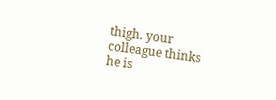thigh. your colleague thinks he is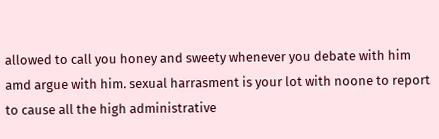allowed to call you honey and sweety whenever you debate with him amd argue with him. sexual harrasment is your lot with noone to report to cause all the high administrative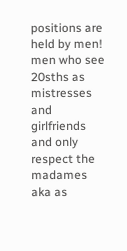positions are held by men! men who see 20sths as mistresses and girlfriends and only respect the madames aka as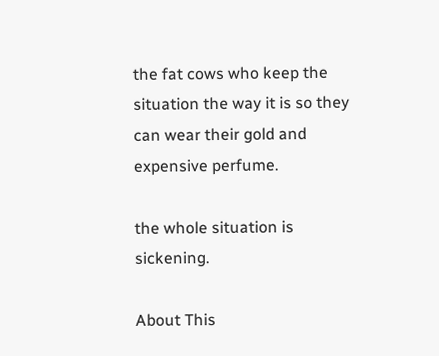the fat cows who keep the situation the way it is so they can wear their gold and expensive perfume.

the whole situation is sickening.

About This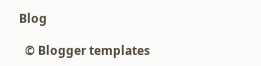Blog

  © Blogger templates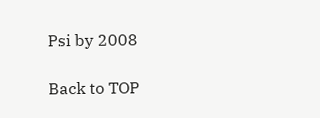Psi by 2008

Back to TOP